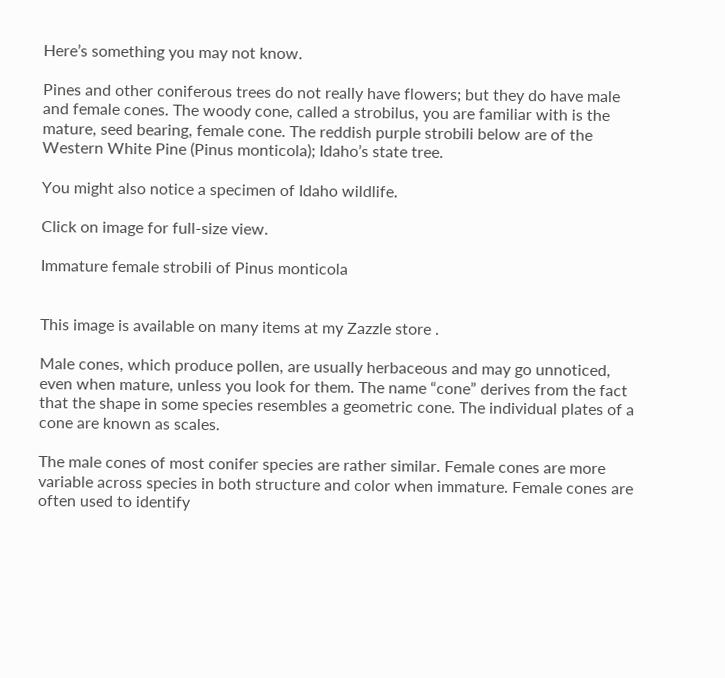Here’s something you may not know.

Pines and other coniferous trees do not really have flowers; but they do have male and female cones. The woody cone, called a strobilus, you are familiar with is the mature, seed bearing, female cone. The reddish purple strobili below are of the Western White Pine (Pinus monticola); Idaho’s state tree.

You might also notice a specimen of Idaho wildlife.

Click on image for full-size view.

Immature female strobili of Pinus monticola


This image is available on many items at my Zazzle store .

Male cones, which produce pollen, are usually herbaceous and may go unnoticed, even when mature, unless you look for them. The name “cone” derives from the fact that the shape in some species resembles a geometric cone. The individual plates of a cone are known as scales.

The male cones of most conifer species are rather similar. Female cones are more variable across species in both structure and color when immature. Female cones are often used to identify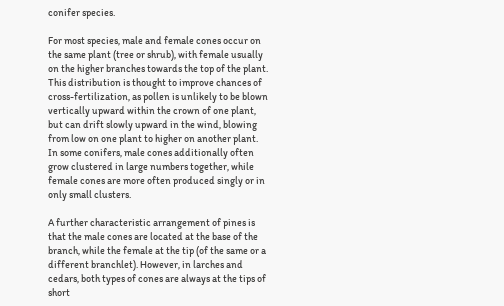conifer species.

For most species, male and female cones occur on the same plant (tree or shrub), with female usually on the higher branches towards the top of the plant. This distribution is thought to improve chances of cross-fertilization, as pollen is unlikely to be blown vertically upward within the crown of one plant, but can drift slowly upward in the wind, blowing from low on one plant to higher on another plant. In some conifers, male cones additionally often grow clustered in large numbers together, while female cones are more often produced singly or in only small clusters.

A further characteristic arrangement of pines is that the male cones are located at the base of the branch, while the female at the tip (of the same or a different branchlet). However, in larches and cedars, both types of cones are always at the tips of short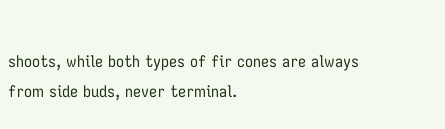shoots, while both types of fir cones are always from side buds, never terminal.